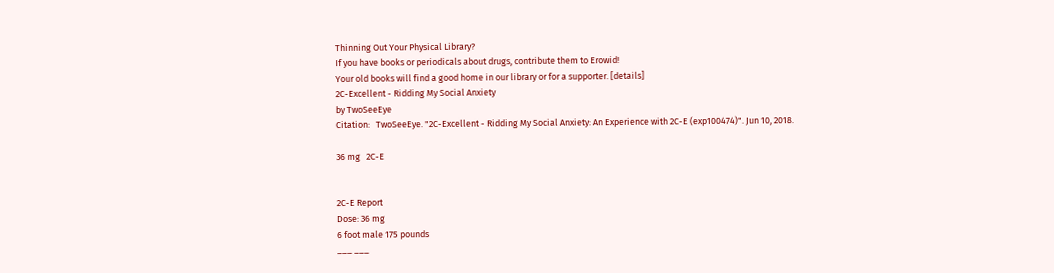Thinning Out Your Physical Library?
If you have books or periodicals about drugs, contribute them to Erowid!
Your old books will find a good home in our library or for a supporter. [details]
2C-Excellent - Ridding My Social Anxiety
by TwoSeeEye
Citation:   TwoSeeEye. "2C-Excellent - Ridding My Social Anxiety: An Experience with 2C-E (exp100474)". Jun 10, 2018.

36 mg   2C-E


2C-E Report
Dose: 36 mg
6 foot male 175 pounds
___ ___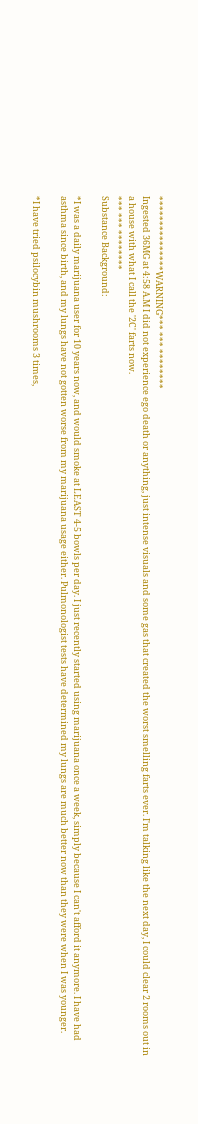***************WARNING*** *** ********
Ingested 36MG at 4:58 A.M I did not experience ego death or anything, just intense visuals and some gas that created the worst smelling farts ever. I'm talking like the next day, I could clear 2 rooms out in a house with what I call the '2C' farts now.
*** *** ********
Substance Background:

*I was a daily marijuana user for 10 years now, and would smoke at LEAST 4-5 bowls per day. I just recently started using marijuana once a week, simply because I can't afford it anymore. I have had asthma since birth, and my lungs have not gotten worse from my marijuana usage either. Pulmonologist tests have determined my lungs are much better now than they were when I was younger.

*I have tried psilocybin mushrooms 3 times,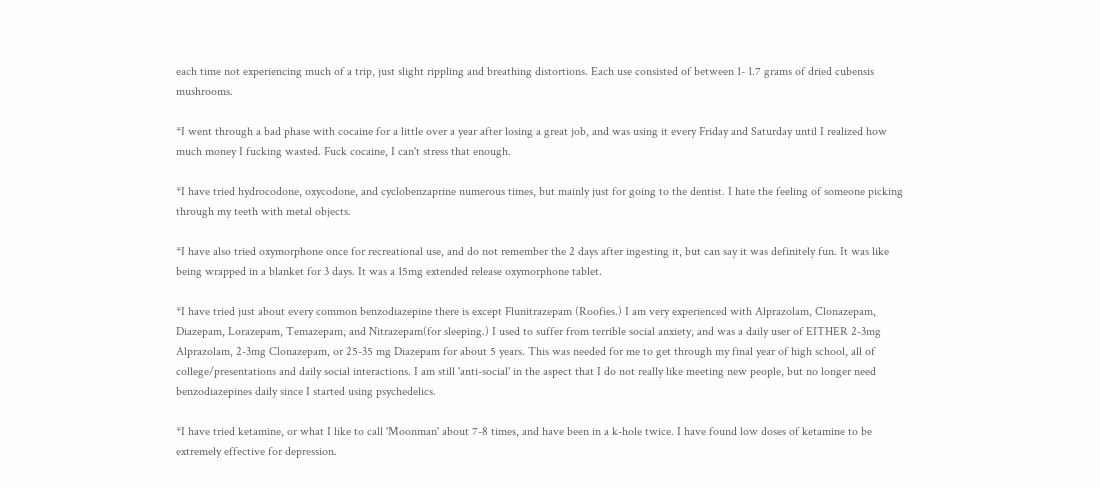each time not experiencing much of a trip, just slight rippling and breathing distortions. Each use consisted of between 1- 1.7 grams of dried cubensis mushrooms.

*I went through a bad phase with cocaine for a little over a year after losing a great job, and was using it every Friday and Saturday until I realized how much money I fucking wasted. Fuck cocaine, I can't stress that enough.

*I have tried hydrocodone, oxycodone, and cyclobenzaprine numerous times, but mainly just for going to the dentist. I hate the feeling of someone picking through my teeth with metal objects.

*I have also tried oxymorphone once for recreational use, and do not remember the 2 days after ingesting it, but can say it was definitely fun. It was like being wrapped in a blanket for 3 days. It was a 15mg extended release oxymorphone tablet.

*I have tried just about every common benzodiazepine there is except Flunitrazepam (Roofies.) I am very experienced with Alprazolam, Clonazepam, Diazepam, Lorazepam, Temazepam, and Nitrazepam(for sleeping.) I used to suffer from terrible social anxiety, and was a daily user of EITHER 2-3mg Alprazolam, 2-3mg Clonazepam, or 25-35 mg Diazepam for about 5 years. This was needed for me to get through my final year of high school, all of college/presentations and daily social interactions. I am still 'anti-social' in the aspect that I do not really like meeting new people, but no longer need benzodiazepines daily since I started using psychedelics.

*I have tried ketamine, or what I like to call 'Moonman' about 7-8 times, and have been in a k-hole twice. I have found low doses of ketamine to be extremely effective for depression.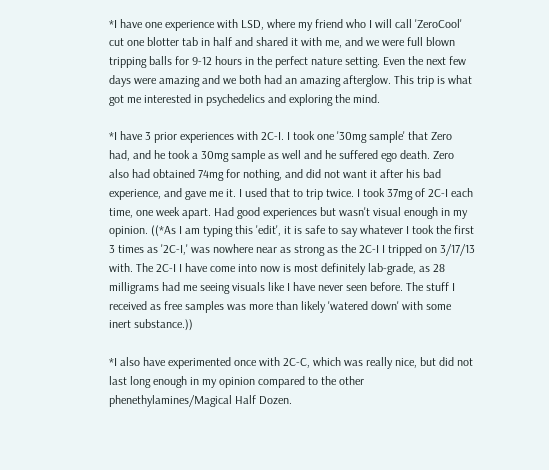*I have one experience with LSD, where my friend who I will call 'ZeroCool' cut one blotter tab in half and shared it with me, and we were full blown tripping balls for 9-12 hours in the perfect nature setting. Even the next few days were amazing and we both had an amazing afterglow. This trip is what got me interested in psychedelics and exploring the mind.

*I have 3 prior experiences with 2C-I. I took one '30mg sample' that Zero had, and he took a 30mg sample as well and he suffered ego death. Zero also had obtained 74mg for nothing, and did not want it after his bad experience, and gave me it. I used that to trip twice. I took 37mg of 2C-I each time, one week apart. Had good experiences but wasn't visual enough in my opinion. ((*As I am typing this 'edit', it is safe to say whatever I took the first 3 times as '2C-I,' was nowhere near as strong as the 2C-I I tripped on 3/17/13 with. The 2C-I I have come into now is most definitely lab-grade, as 28 milligrams had me seeing visuals like I have never seen before. The stuff I received as free samples was more than likely 'watered down' with some inert substance.))

*I also have experimented once with 2C-C, which was really nice, but did not last long enough in my opinion compared to the other phenethylamines/Magical Half Dozen.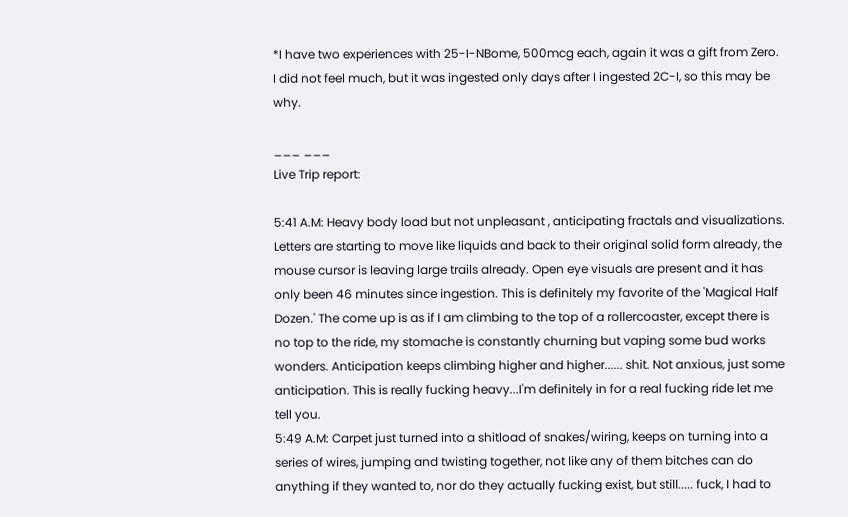*I have two experiences with 25-I-NBome, 500mcg each, again it was a gift from Zero. I did not feel much, but it was ingested only days after I ingested 2C-I, so this may be why.

___ ___
Live Trip report:

5:41 A.M: Heavy body load but not unpleasant , anticipating fractals and visualizations. Letters are starting to move like liquids and back to their original solid form already, the mouse cursor is leaving large trails already. Open eye visuals are present and it has only been 46 minutes since ingestion. This is definitely my favorite of the 'Magical Half Dozen.' The come up is as if I am climbing to the top of a rollercoaster, except there is no top to the ride, my stomache is constantly churning but vaping some bud works wonders. Anticipation keeps climbing higher and higher...... shit. Not anxious, just some anticipation. This is really fucking heavy...I'm definitely in for a real fucking ride let me tell you.
5:49 A.M: Carpet just turned into a shitload of snakes/wiring, keeps on turning into a series of wires, jumping and twisting together, not like any of them bitches can do anything if they wanted to, nor do they actually fucking exist, but still..... fuck, I had to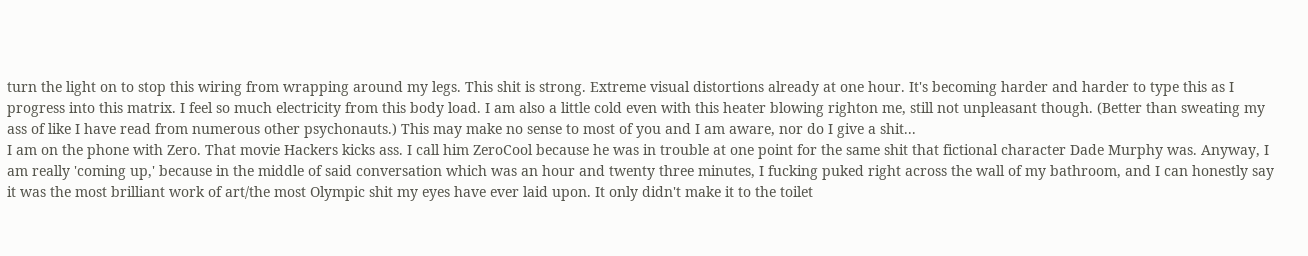turn the light on to stop this wiring from wrapping around my legs. This shit is strong. Extreme visual distortions already at one hour. It's becoming harder and harder to type this as I progress into this matrix. I feel so much electricity from this body load. I am also a little cold even with this heater blowing righton me, still not unpleasant though. (Better than sweating my ass of like I have read from numerous other psychonauts.) This may make no sense to most of you and I am aware, nor do I give a shit...
I am on the phone with Zero. That movie Hackers kicks ass. I call him ZeroCool because he was in trouble at one point for the same shit that fictional character Dade Murphy was. Anyway, I am really 'coming up,' because in the middle of said conversation which was an hour and twenty three minutes, I fucking puked right across the wall of my bathroom, and I can honestly say it was the most brilliant work of art/the most Olympic shit my eyes have ever laid upon. It only didn't make it to the toilet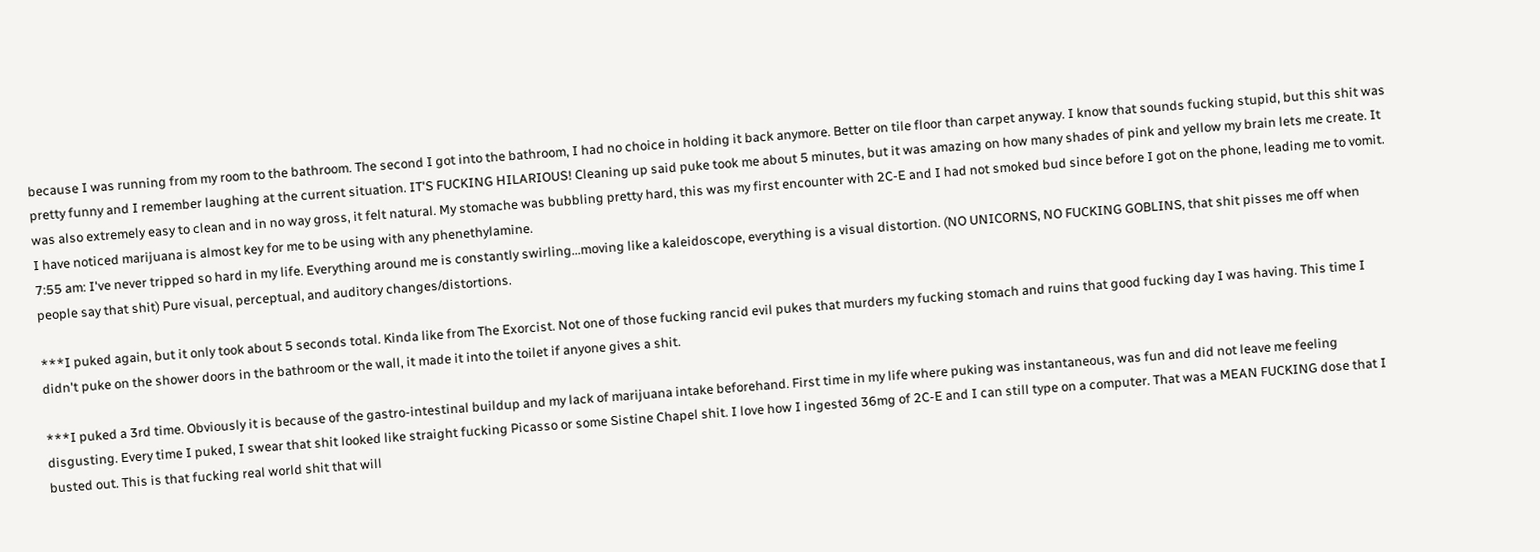because I was running from my room to the bathroom. The second I got into the bathroom, I had no choice in holding it back anymore. Better on tile floor than carpet anyway. I know that sounds fucking stupid, but this shit was pretty funny and I remember laughing at the current situation. IT'S FUCKING HILARIOUS! Cleaning up said puke took me about 5 minutes, but it was amazing on how many shades of pink and yellow my brain lets me create. It was also extremely easy to clean and in no way gross, it felt natural. My stomache was bubbling pretty hard, this was my first encounter with 2C-E and I had not smoked bud since before I got on the phone, leading me to vomit. I have noticed marijuana is almost key for me to be using with any phenethylamine.
7:55 am: I've never tripped so hard in my life. Everything around me is constantly swirling...moving like a kaleidoscope, everything is a visual distortion. (NO UNICORNS, NO FUCKING GOBLINS, that shit pisses me off when people say that shit) Pure visual, perceptual, and auditory changes/distortions.

***I puked again, but it only took about 5 seconds total. Kinda like from The Exorcist. Not one of those fucking rancid evil pukes that murders my fucking stomach and ruins that good fucking day I was having. This time I didn't puke on the shower doors in the bathroom or the wall, it made it into the toilet if anyone gives a shit.

***I puked a 3rd time. Obviously it is because of the gastro-intestinal buildup and my lack of marijuana intake beforehand. First time in my life where puking was instantaneous, was fun and did not leave me feeling disgusting. Every time I puked, I swear that shit looked like straight fucking Picasso or some Sistine Chapel shit. I love how I ingested 36mg of 2C-E and I can still type on a computer. That was a MEAN FUCKING dose that I busted out. This is that fucking real world shit that will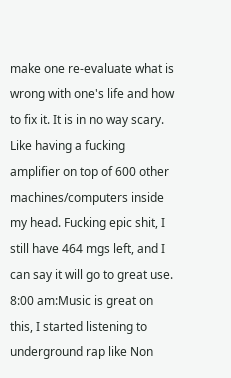make one re-evaluate what is wrong with one's life and how to fix it. It is in no way scary. Like having a fucking amplifier on top of 600 other machines/computers inside my head. Fucking epic shit, I still have 464 mgs left, and I can say it will go to great use.
8:00 am:Music is great on this, I started listening to underground rap like Non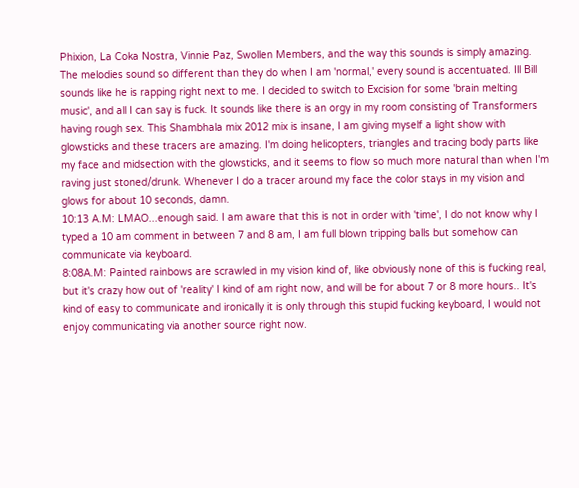Phixion, La Coka Nostra, Vinnie Paz, Swollen Members, and the way this sounds is simply amazing. The melodies sound so different than they do when I am 'normal,' every sound is accentuated. Ill Bill sounds like he is rapping right next to me. I decided to switch to Excision for some 'brain melting music', and all I can say is fuck. It sounds like there is an orgy in my room consisting of Transformers having rough sex. This Shambhala mix 2012 mix is insane, I am giving myself a light show with glowsticks and these tracers are amazing. I'm doing helicopters, triangles and tracing body parts like my face and midsection with the glowsticks, and it seems to flow so much more natural than when I'm raving just stoned/drunk. Whenever I do a tracer around my face the color stays in my vision and glows for about 10 seconds, damn.
10:13 A.M: LMAO...enough said. I am aware that this is not in order with 'time', I do not know why I typed a 10 am comment in between 7 and 8 am, I am full blown tripping balls but somehow can communicate via keyboard.
8:08A.M: Painted rainbows are scrawled in my vision kind of, like obviously none of this is fucking real, but it's crazy how out of 'reality' I kind of am right now, and will be for about 7 or 8 more hours.. It's kind of easy to communicate and ironically it is only through this stupid fucking keyboard, I would not enjoy communicating via another source right now.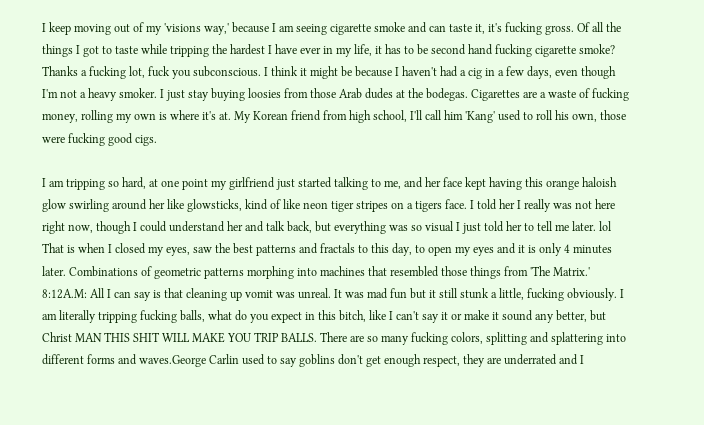I keep moving out of my 'visions way,' because I am seeing cigarette smoke and can taste it, it's fucking gross. Of all the things I got to taste while tripping the hardest I have ever in my life, it has to be second hand fucking cigarette smoke? Thanks a fucking lot, fuck you subconscious. I think it might be because I haven't had a cig in a few days, even though I'm not a heavy smoker. I just stay buying loosies from those Arab dudes at the bodegas. Cigarettes are a waste of fucking money, rolling my own is where it's at. My Korean friend from high school, I'll call him 'Kang' used to roll his own, those were fucking good cigs.

I am tripping so hard, at one point my girlfriend just started talking to me, and her face kept having this orange haloish glow swirling around her like glowsticks, kind of like neon tiger stripes on a tigers face. I told her I really was not here right now, though I could understand her and talk back, but everything was so visual I just told her to tell me later. lol That is when I closed my eyes, saw the best patterns and fractals to this day, to open my eyes and it is only 4 minutes later. Combinations of geometric patterns morphing into machines that resembled those things from 'The Matrix.'
8:12A.M: All I can say is that cleaning up vomit was unreal. It was mad fun but it still stunk a little, fucking obviously. I am literally tripping fucking balls, what do you expect in this bitch, like I can't say it or make it sound any better, but Christ MAN THIS SHIT WILL MAKE YOU TRIP BALLS. There are so many fucking colors, splitting and splattering into different forms and waves.George Carlin used to say goblins don't get enough respect, they are underrated and I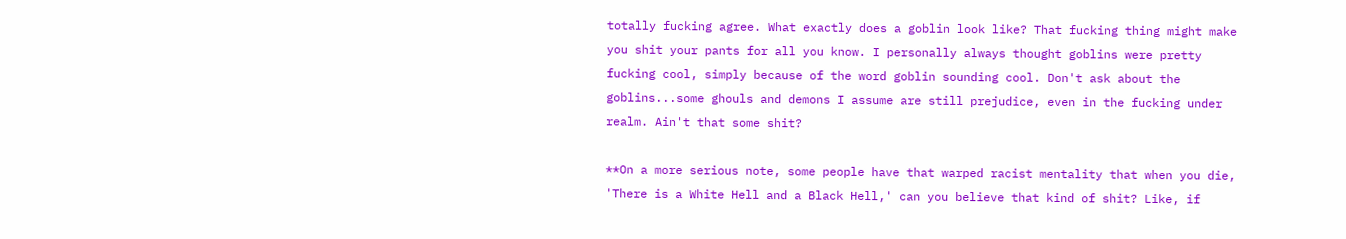totally fucking agree. What exactly does a goblin look like? That fucking thing might make you shit your pants for all you know. I personally always thought goblins were pretty fucking cool, simply because of the word goblin sounding cool. Don't ask about the goblins...some ghouls and demons I assume are still prejudice, even in the fucking under realm. Ain't that some shit?

**On a more serious note, some people have that warped racist mentality that when you die, 'There is a White Hell and a Black Hell,' can you believe that kind of shit? Like, if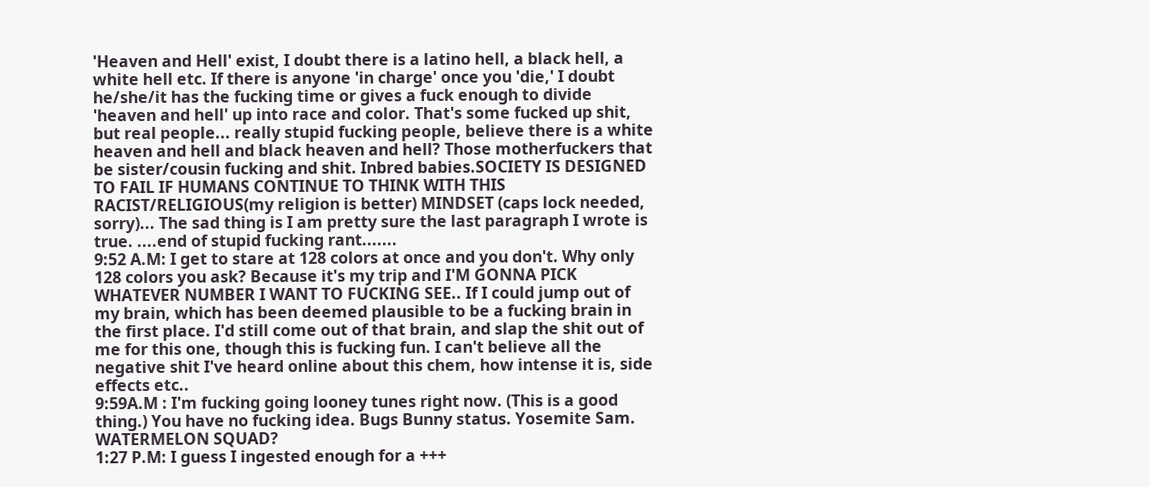'Heaven and Hell' exist, I doubt there is a latino hell, a black hell, a white hell etc. If there is anyone 'in charge' once you 'die,' I doubt he/she/it has the fucking time or gives a fuck enough to divide 'heaven and hell' up into race and color. That's some fucked up shit, but real people... really stupid fucking people, believe there is a white heaven and hell and black heaven and hell? Those motherfuckers that be sister/cousin fucking and shit. Inbred babies.SOCIETY IS DESIGNED TO FAIL IF HUMANS CONTINUE TO THINK WITH THIS RACIST/RELIGIOUS(my religion is better) MINDSET (caps lock needed, sorry)... The sad thing is I am pretty sure the last paragraph I wrote is true. ....end of stupid fucking rant.......
9:52 A.M: I get to stare at 128 colors at once and you don't. Why only 128 colors you ask? Because it's my trip and I'M GONNA PICK WHATEVER NUMBER I WANT TO FUCKING SEE.. If I could jump out of my brain, which has been deemed plausible to be a fucking brain in the first place. I'd still come out of that brain, and slap the shit out of me for this one, though this is fucking fun. I can't believe all the negative shit I've heard online about this chem, how intense it is, side effects etc..
9:59A.M : I'm fucking going looney tunes right now. (This is a good thing.) You have no fucking idea. Bugs Bunny status. Yosemite Sam. WATERMELON SQUAD?
1:27 P.M: I guess I ingested enough for a +++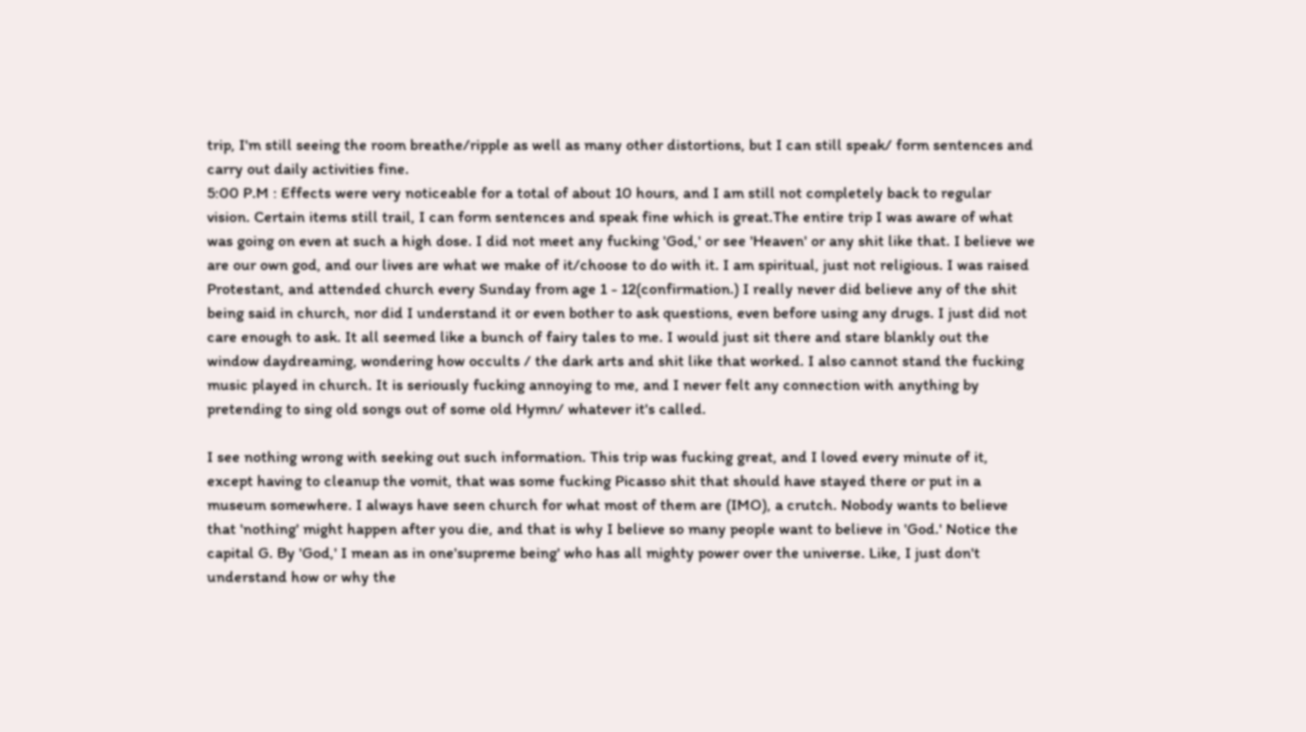trip, I'm still seeing the room breathe/ripple as well as many other distortions, but I can still speak/ form sentences and carry out daily activities fine.
5:00 P.M : Effects were very noticeable for a total of about 10 hours, and I am still not completely back to regular vision. Certain items still trail, I can form sentences and speak fine which is great.The entire trip I was aware of what was going on even at such a high dose. I did not meet any fucking 'God,' or see 'Heaven' or any shit like that. I believe we are our own god, and our lives are what we make of it/choose to do with it. I am spiritual, just not religious. I was raised Protestant, and attended church every Sunday from age 1 - 12(confirmation.) I really never did believe any of the shit being said in church, nor did I understand it or even bother to ask questions, even before using any drugs. I just did not care enough to ask. It all seemed like a bunch of fairy tales to me. I would just sit there and stare blankly out the window daydreaming, wondering how occults / the dark arts and shit like that worked. I also cannot stand the fucking music played in church. It is seriously fucking annoying to me, and I never felt any connection with anything by pretending to sing old songs out of some old Hymn/ whatever it's called.

I see nothing wrong with seeking out such information. This trip was fucking great, and I loved every minute of it, except having to cleanup the vomit, that was some fucking Picasso shit that should have stayed there or put in a museum somewhere. I always have seen church for what most of them are (IMO), a crutch. Nobody wants to believe that 'nothing' might happen after you die, and that is why I believe so many people want to believe in 'God.' Notice the capital G. By 'God,' I mean as in one'supreme being' who has all mighty power over the universe. Like, I just don't understand how or why the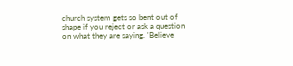church system gets so bent out of shape if you reject or ask a question on what they are saying. 'Believe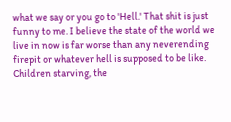what we say or you go to 'Hell.' That shit is just funny to me. I believe the state of the world we live in now is far worse than any neverending firepit or whatever hell is supposed to be like. Children starving, the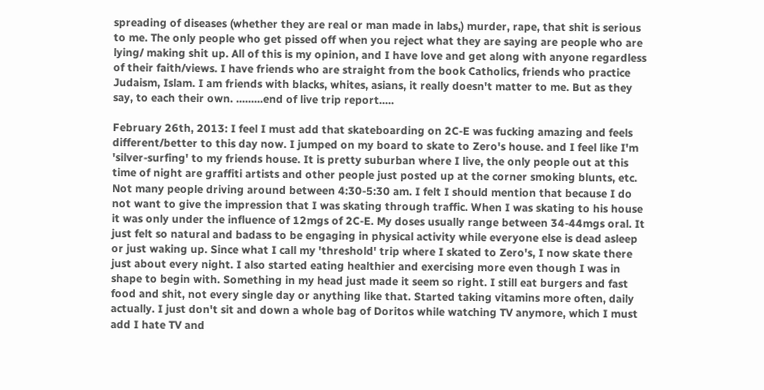spreading of diseases (whether they are real or man made in labs,) murder, rape, that shit is serious to me. The only people who get pissed off when you reject what they are saying are people who are lying/ making shit up. All of this is my opinion, and I have love and get along with anyone regardless of their faith/views. I have friends who are straight from the book Catholics, friends who practice Judaism, Islam. I am friends with blacks, whites, asians, it really doesn't matter to me. But as they say, to each their own. .........end of live trip report.....

February 26th, 2013: I feel I must add that skateboarding on 2C-E was fucking amazing and feels different/better to this day now. I jumped on my board to skate to Zero's house. and I feel like I'm 'silver-surfing' to my friends house. It is pretty suburban where I live, the only people out at this time of night are graffiti artists and other people just posted up at the corner smoking blunts, etc. Not many people driving around between 4:30-5:30 am. I felt I should mention that because I do not want to give the impression that I was skating through traffic. When I was skating to his house it was only under the influence of 12mgs of 2C-E. My doses usually range between 34-44mgs oral. It just felt so natural and badass to be engaging in physical activity while everyone else is dead asleep or just waking up. Since what I call my 'threshold' trip where I skated to Zero's, I now skate there just about every night. I also started eating healthier and exercising more even though I was in shape to begin with. Something in my head just made it seem so right. I still eat burgers and fast food and shit, not every single day or anything like that. Started taking vitamins more often, daily actually. I just don't sit and down a whole bag of Doritos while watching TV anymore, which I must add I hate TV and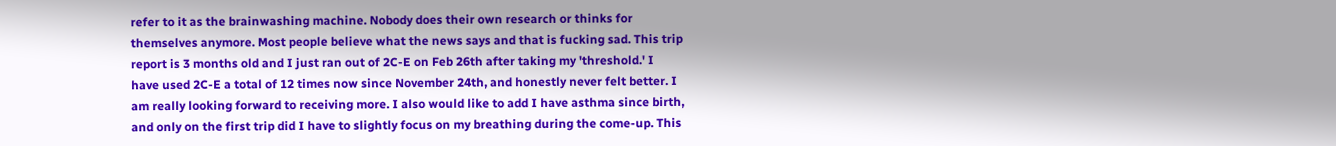refer to it as the brainwashing machine. Nobody does their own research or thinks for themselves anymore. Most people believe what the news says and that is fucking sad. This trip report is 3 months old and I just ran out of 2C-E on Feb 26th after taking my 'threshold.' I have used 2C-E a total of 12 times now since November 24th, and honestly never felt better. I am really looking forward to receiving more. I also would like to add I have asthma since birth, and only on the first trip did I have to slightly focus on my breathing during the come-up. This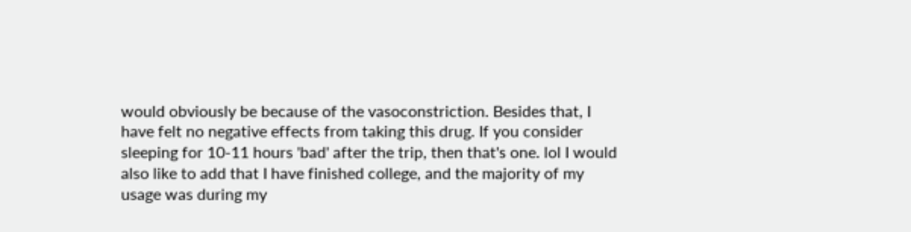would obviously be because of the vasoconstriction. Besides that, I have felt no negative effects from taking this drug. If you consider sleeping for 10-11 hours 'bad' after the trip, then that's one. lol I would also like to add that I have finished college, and the majority of my usage was during my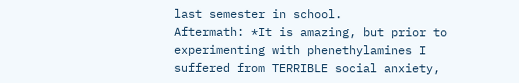last semester in school.
Aftermath: *It is amazing, but prior to experimenting with phenethylamines I suffered from TERRIBLE social anxiety,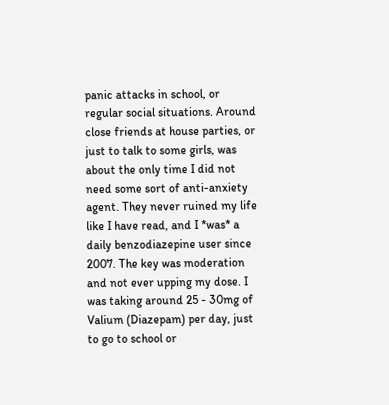panic attacks in school, or regular social situations. Around close friends at house parties, or just to talk to some girls, was about the only time I did not need some sort of anti-anxiety agent. They never ruined my life like I have read, and I *was* a daily benzodiazepine user since 2007. The key was moderation and not ever upping my dose. I was taking around 25 - 30mg of Valium (Diazepam) per day, just to go to school or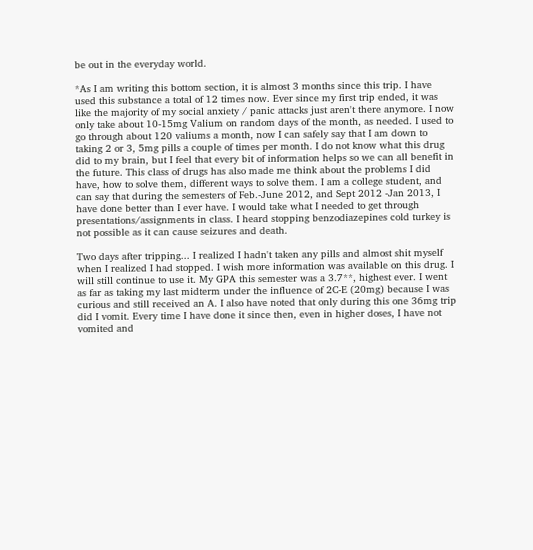be out in the everyday world.

*As I am writing this bottom section, it is almost 3 months since this trip. I have used this substance a total of 12 times now. Ever since my first trip ended, it was like the majority of my social anxiety / panic attacks just aren't there anymore. I now only take about 10-15mg Valium on random days of the month, as needed. I used to go through about 120 valiums a month, now I can safely say that I am down to taking 2 or 3, 5mg pills a couple of times per month. I do not know what this drug did to my brain, but I feel that every bit of information helps so we can all benefit in the future. This class of drugs has also made me think about the problems I did have, how to solve them, different ways to solve them. I am a college student, and can say that during the semesters of Feb.-June 2012, and Sept 2012 -Jan 2013, I have done better than I ever have. I would take what I needed to get through presentations/assignments in class. I heard stopping benzodiazepines cold turkey is not possible as it can cause seizures and death.

Two days after tripping... I realized I hadn't taken any pills and almost shit myself when I realized I had stopped. I wish more information was available on this drug. I will still continue to use it. My GPA this semester was a 3.7**, highest ever. I went as far as taking my last midterm under the influence of 2C-E (20mg) because I was curious and still received an A. I also have noted that only during this one 36mg trip did I vomit. Every time I have done it since then, even in higher doses, I have not vomited and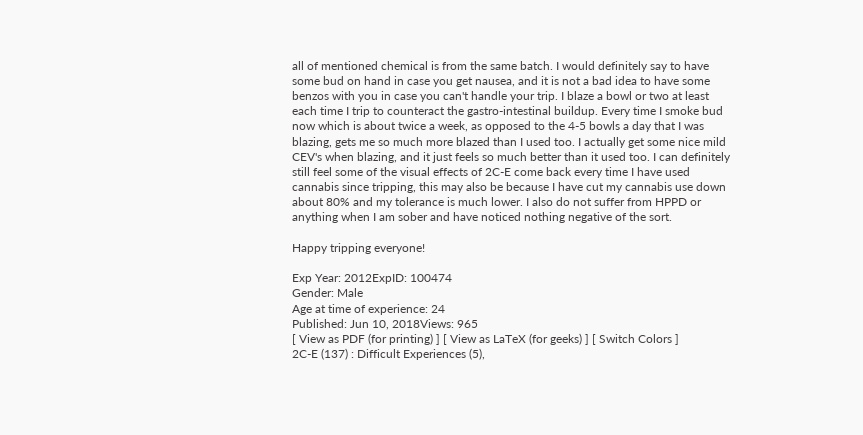all of mentioned chemical is from the same batch. I would definitely say to have some bud on hand in case you get nausea, and it is not a bad idea to have some benzos with you in case you can't handle your trip. I blaze a bowl or two at least each time I trip to counteract the gastro-intestinal buildup. Every time I smoke bud now which is about twice a week, as opposed to the 4-5 bowls a day that I was blazing, gets me so much more blazed than I used too. I actually get some nice mild CEV's when blazing, and it just feels so much better than it used too. I can definitely still feel some of the visual effects of 2C-E come back every time I have used cannabis since tripping, this may also be because I have cut my cannabis use down about 80% and my tolerance is much lower. I also do not suffer from HPPD or anything when I am sober and have noticed nothing negative of the sort.

Happy tripping everyone!

Exp Year: 2012ExpID: 100474
Gender: Male
Age at time of experience: 24
Published: Jun 10, 2018Views: 965
[ View as PDF (for printing) ] [ View as LaTeX (for geeks) ] [ Switch Colors ]
2C-E (137) : Difficult Experiences (5),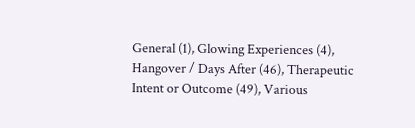General (1), Glowing Experiences (4), Hangover / Days After (46), Therapeutic Intent or Outcome (49), Various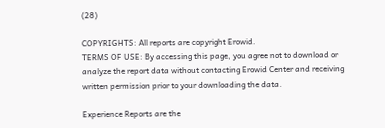(28)

COPYRIGHTS: All reports are copyright Erowid.
TERMS OF USE: By accessing this page, you agree not to download or analyze the report data without contacting Erowid Center and receiving written permission prior to your downloading the data.

Experience Reports are the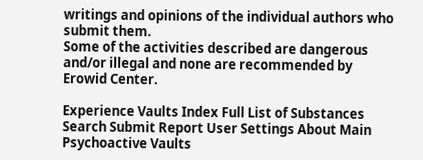writings and opinions of the individual authors who submit them.
Some of the activities described are dangerous and/or illegal and none are recommended by Erowid Center.

Experience Vaults Index Full List of Substances Search Submit Report User Settings About Main Psychoactive Vaults